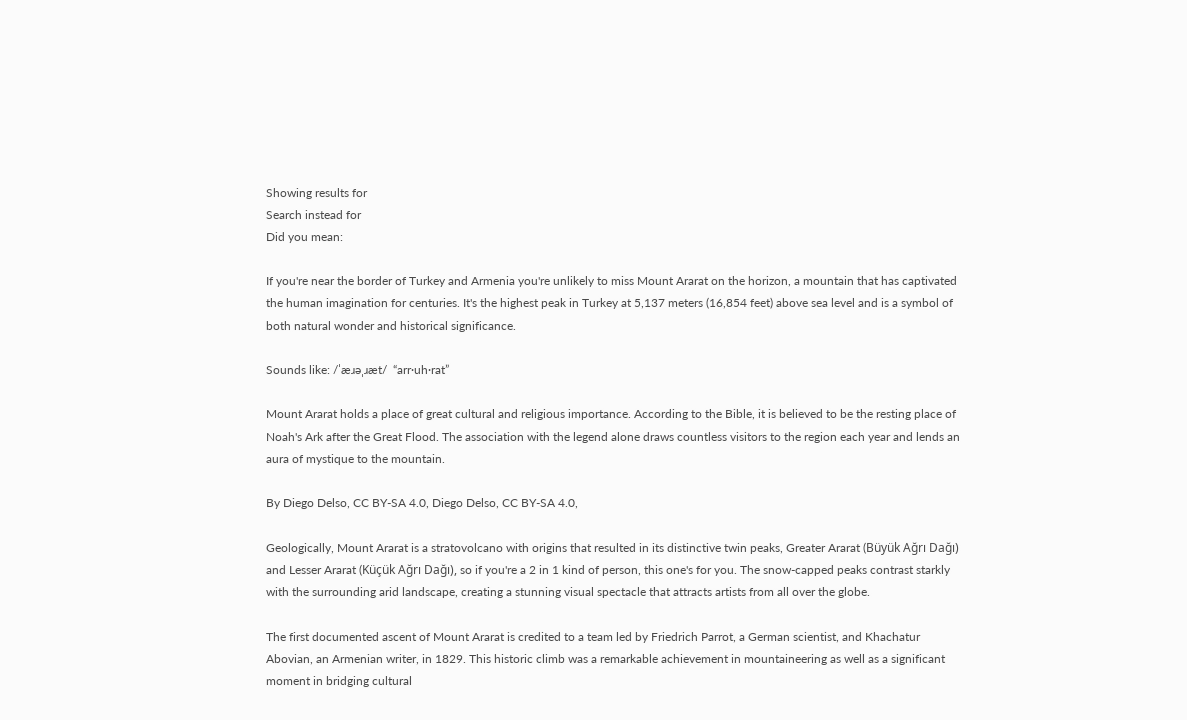Showing results for
Search instead for
Did you mean:

If you're near the border of Turkey and Armenia you're unlikely to miss Mount Ararat on the horizon, a mountain that has captivated the human imagination for centuries. It's the highest peak in Turkey at 5,137 meters (16,854 feet) above sea level and is a symbol of both natural wonder and historical significance.

Sounds like: /ˈæɹəˌɹæt/  “arr·uh·rat”

Mount Ararat holds a place of great cultural and religious importance. According to the Bible, it is believed to be the resting place of Noah's Ark after the Great Flood. The association with the legend alone draws countless visitors to the region each year and lends an aura of mystique to the mountain.

By Diego Delso, CC BY-SA 4.0, Diego Delso, CC BY-SA 4.0,

Geologically, Mount Ararat is a stratovolcano with origins that resulted in its distinctive twin peaks, Greater Ararat (Büyük Ağrı Dağı) and Lesser Ararat (Küçük Ağrı Dağı), so if you're a 2 in 1 kind of person, this one's for you. The snow-capped peaks contrast starkly with the surrounding arid landscape, creating a stunning visual spectacle that attracts artists from all over the globe.

The first documented ascent of Mount Ararat is credited to a team led by Friedrich Parrot, a German scientist, and Khachatur Abovian, an Armenian writer, in 1829. This historic climb was a remarkable achievement in mountaineering as well as a significant moment in bridging cultural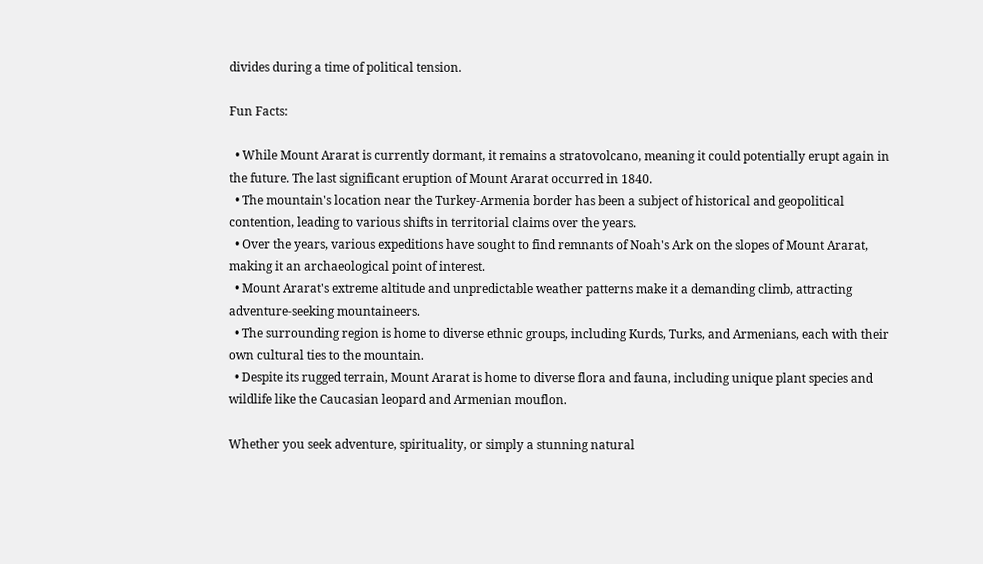divides during a time of political tension.

Fun Facts:

  • While Mount Ararat is currently dormant, it remains a stratovolcano, meaning it could potentially erupt again in the future. The last significant eruption of Mount Ararat occurred in 1840.
  • The mountain's location near the Turkey-Armenia border has been a subject of historical and geopolitical contention, leading to various shifts in territorial claims over the years.
  • Over the years, various expeditions have sought to find remnants of Noah's Ark on the slopes of Mount Ararat, making it an archaeological point of interest.
  • Mount Ararat's extreme altitude and unpredictable weather patterns make it a demanding climb, attracting adventure-seeking mountaineers.
  • The surrounding region is home to diverse ethnic groups, including Kurds, Turks, and Armenians, each with their own cultural ties to the mountain.
  • Despite its rugged terrain, Mount Ararat is home to diverse flora and fauna, including unique plant species and wildlife like the Caucasian leopard and Armenian mouflon.

Whether you seek adventure, spirituality, or simply a stunning natural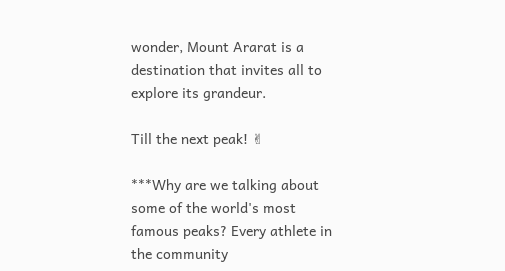wonder, Mount Ararat is a destination that invites all to explore its grandeur.

Till the next peak! ✌

***Why are we talking about some of the world's most famous peaks? Every athlete in the community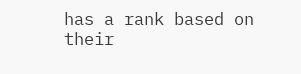has a rank based on their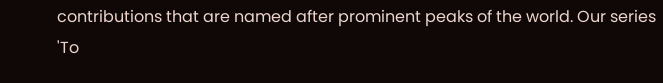contributions that are named after prominent peaks of the world. Our series 'To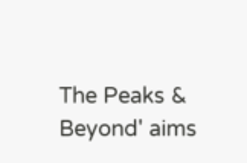The Peaks & Beyond' aims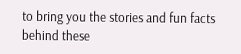to bring you the stories and fun facts behind these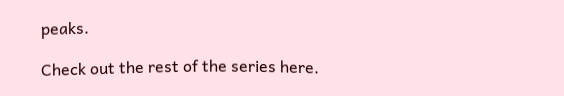peaks.

Check out the rest of the series here.